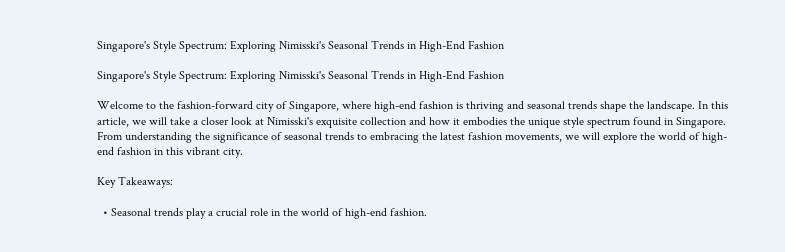Singapore's Style Spectrum: Exploring Nimisski's Seasonal Trends in High-End Fashion

Singapore's Style Spectrum: Exploring Nimisski's Seasonal Trends in High-End Fashion

Welcome to the fashion-forward city of Singapore, where high-end fashion is thriving and seasonal trends shape the landscape. In this article, we will take a closer look at Nimisski's exquisite collection and how it embodies the unique style spectrum found in Singapore. From understanding the significance of seasonal trends to embracing the latest fashion movements, we will explore the world of high-end fashion in this vibrant city.

Key Takeaways:

  • Seasonal trends play a crucial role in the world of high-end fashion.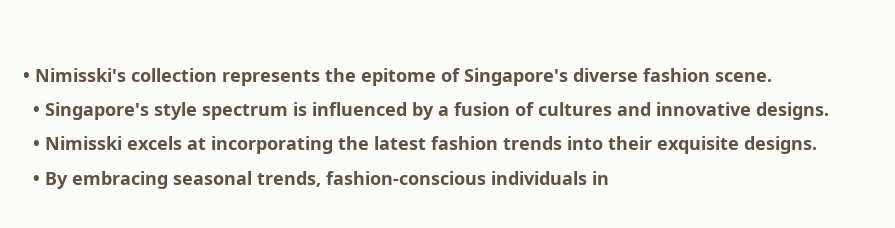• Nimisski's collection represents the epitome of Singapore's diverse fashion scene.
  • Singapore's style spectrum is influenced by a fusion of cultures and innovative designs.
  • Nimisski excels at incorporating the latest fashion trends into their exquisite designs.
  • By embracing seasonal trends, fashion-conscious individuals in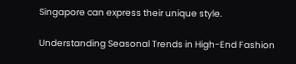Singapore can express their unique style.

Understanding Seasonal Trends in High-End Fashion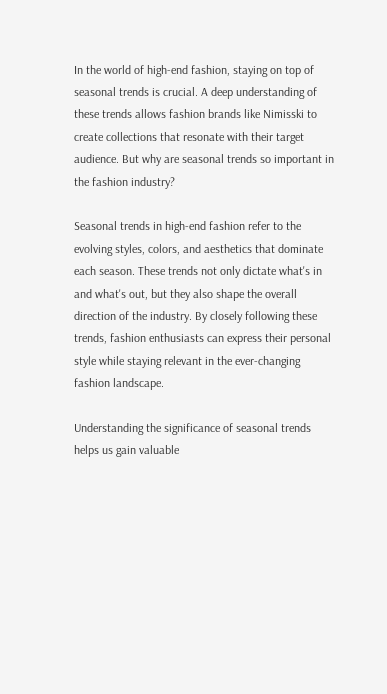In the world of high-end fashion, staying on top of seasonal trends is crucial. A deep understanding of these trends allows fashion brands like Nimisski to create collections that resonate with their target audience. But why are seasonal trends so important in the fashion industry?

Seasonal trends in high-end fashion refer to the evolving styles, colors, and aesthetics that dominate each season. These trends not only dictate what's in and what's out, but they also shape the overall direction of the industry. By closely following these trends, fashion enthusiasts can express their personal style while staying relevant in the ever-changing fashion landscape.

Understanding the significance of seasonal trends helps us gain valuable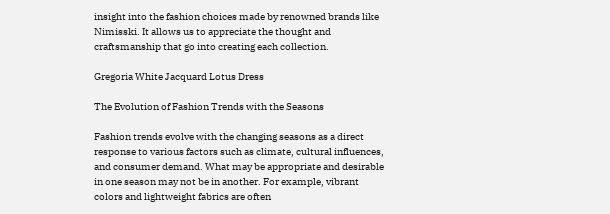insight into the fashion choices made by renowned brands like Nimisski. It allows us to appreciate the thought and craftsmanship that go into creating each collection.

Gregoria White Jacquard Lotus Dress

The Evolution of Fashion Trends with the Seasons

Fashion trends evolve with the changing seasons as a direct response to various factors such as climate, cultural influences, and consumer demand. What may be appropriate and desirable in one season may not be in another. For example, vibrant colors and lightweight fabrics are often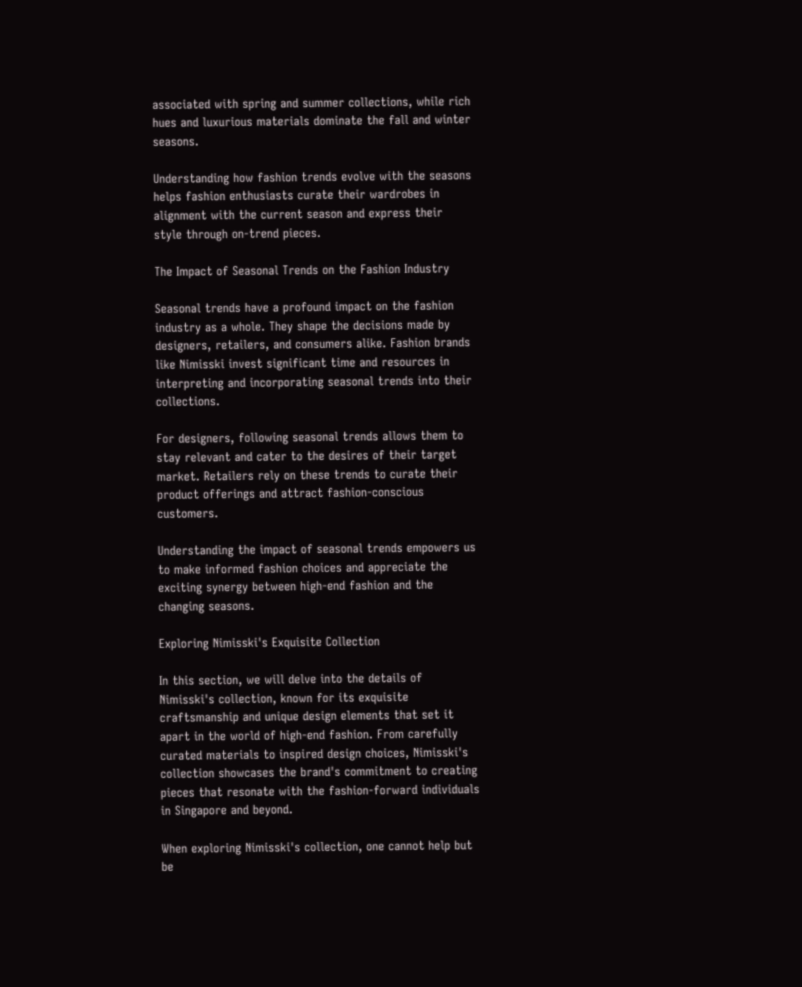associated with spring and summer collections, while rich hues and luxurious materials dominate the fall and winter seasons.

Understanding how fashion trends evolve with the seasons helps fashion enthusiasts curate their wardrobes in alignment with the current season and express their style through on-trend pieces.

The Impact of Seasonal Trends on the Fashion Industry

Seasonal trends have a profound impact on the fashion industry as a whole. They shape the decisions made by designers, retailers, and consumers alike. Fashion brands like Nimisski invest significant time and resources in interpreting and incorporating seasonal trends into their collections.

For designers, following seasonal trends allows them to stay relevant and cater to the desires of their target market. Retailers rely on these trends to curate their product offerings and attract fashion-conscious customers.

Understanding the impact of seasonal trends empowers us to make informed fashion choices and appreciate the exciting synergy between high-end fashion and the changing seasons.

Exploring Nimisski's Exquisite Collection

In this section, we will delve into the details of Nimisski's collection, known for its exquisite craftsmanship and unique design elements that set it apart in the world of high-end fashion. From carefully curated materials to inspired design choices, Nimisski's collection showcases the brand's commitment to creating pieces that resonate with the fashion-forward individuals in Singapore and beyond.

When exploring Nimisski's collection, one cannot help but be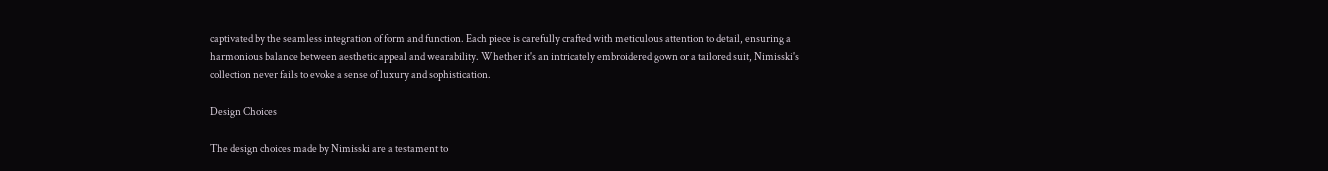captivated by the seamless integration of form and function. Each piece is carefully crafted with meticulous attention to detail, ensuring a harmonious balance between aesthetic appeal and wearability. Whether it's an intricately embroidered gown or a tailored suit, Nimisski's collection never fails to evoke a sense of luxury and sophistication.

Design Choices

The design choices made by Nimisski are a testament to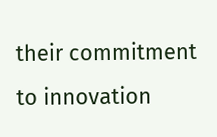their commitment to innovation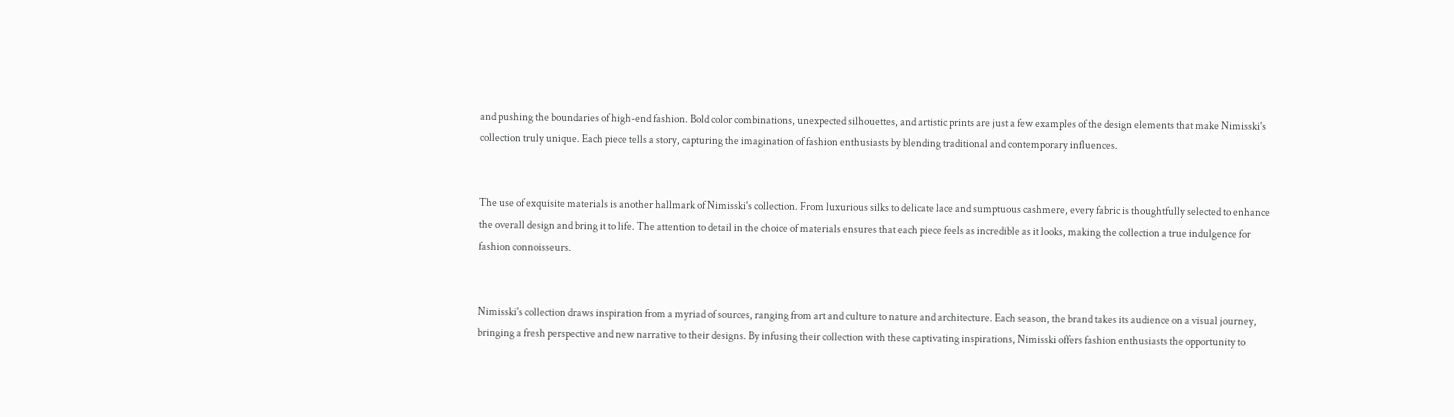and pushing the boundaries of high-end fashion. Bold color combinations, unexpected silhouettes, and artistic prints are just a few examples of the design elements that make Nimisski's collection truly unique. Each piece tells a story, capturing the imagination of fashion enthusiasts by blending traditional and contemporary influences.


The use of exquisite materials is another hallmark of Nimisski's collection. From luxurious silks to delicate lace and sumptuous cashmere, every fabric is thoughtfully selected to enhance the overall design and bring it to life. The attention to detail in the choice of materials ensures that each piece feels as incredible as it looks, making the collection a true indulgence for fashion connoisseurs.


Nimisski's collection draws inspiration from a myriad of sources, ranging from art and culture to nature and architecture. Each season, the brand takes its audience on a visual journey, bringing a fresh perspective and new narrative to their designs. By infusing their collection with these captivating inspirations, Nimisski offers fashion enthusiasts the opportunity to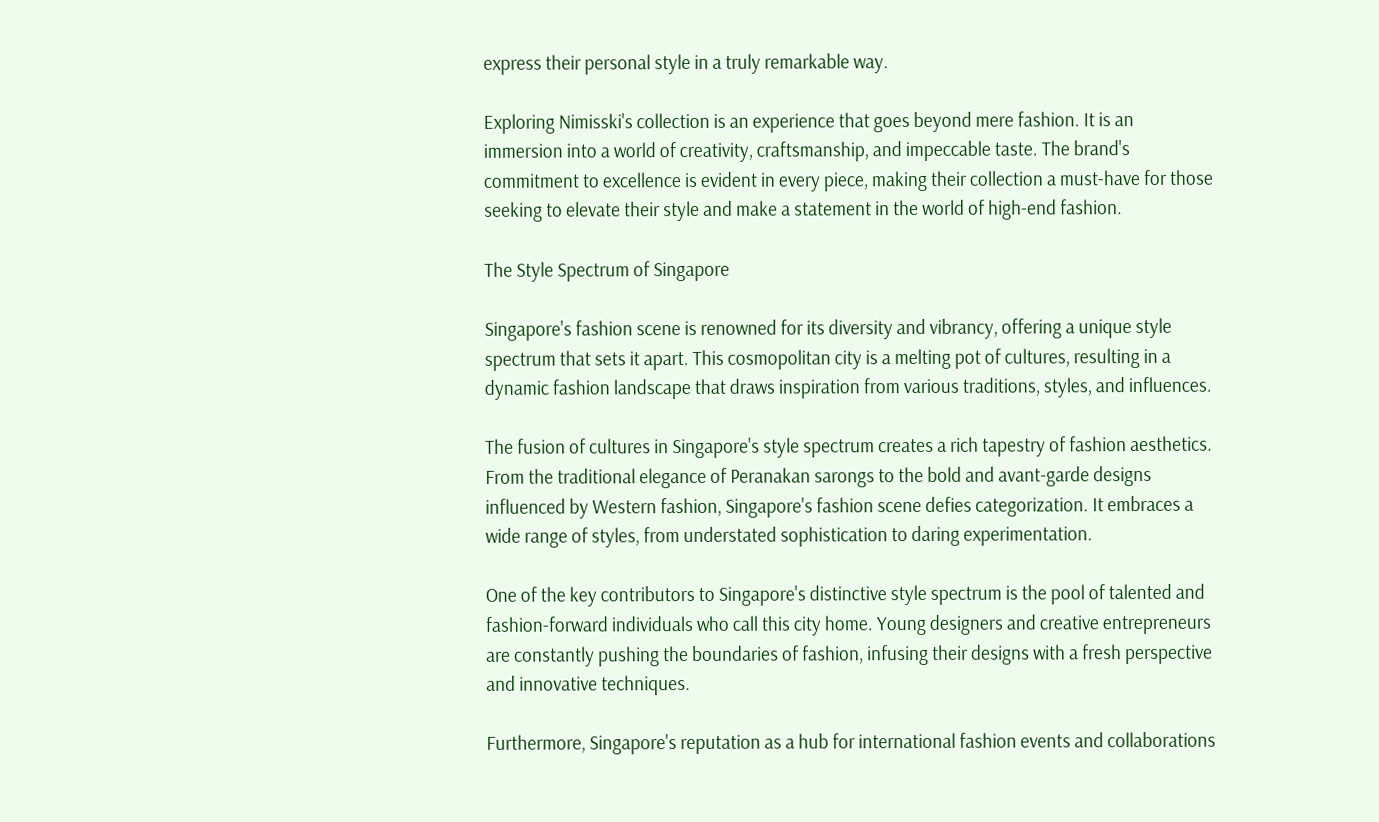express their personal style in a truly remarkable way.

Exploring Nimisski's collection is an experience that goes beyond mere fashion. It is an immersion into a world of creativity, craftsmanship, and impeccable taste. The brand's commitment to excellence is evident in every piece, making their collection a must-have for those seeking to elevate their style and make a statement in the world of high-end fashion.

The Style Spectrum of Singapore

Singapore's fashion scene is renowned for its diversity and vibrancy, offering a unique style spectrum that sets it apart. This cosmopolitan city is a melting pot of cultures, resulting in a dynamic fashion landscape that draws inspiration from various traditions, styles, and influences.

The fusion of cultures in Singapore's style spectrum creates a rich tapestry of fashion aesthetics. From the traditional elegance of Peranakan sarongs to the bold and avant-garde designs influenced by Western fashion, Singapore's fashion scene defies categorization. It embraces a wide range of styles, from understated sophistication to daring experimentation.

One of the key contributors to Singapore's distinctive style spectrum is the pool of talented and fashion-forward individuals who call this city home. Young designers and creative entrepreneurs are constantly pushing the boundaries of fashion, infusing their designs with a fresh perspective and innovative techniques.

Furthermore, Singapore's reputation as a hub for international fashion events and collaborations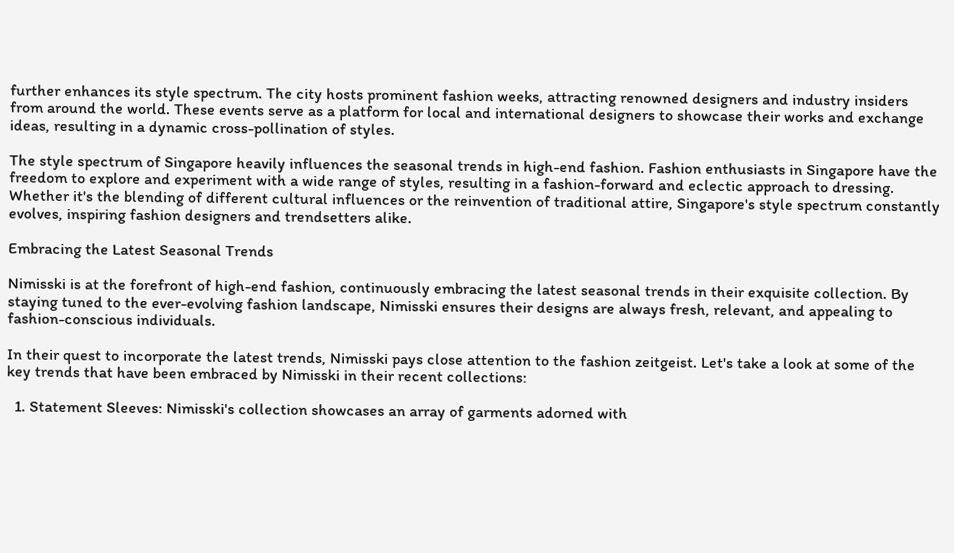further enhances its style spectrum. The city hosts prominent fashion weeks, attracting renowned designers and industry insiders from around the world. These events serve as a platform for local and international designers to showcase their works and exchange ideas, resulting in a dynamic cross-pollination of styles.

The style spectrum of Singapore heavily influences the seasonal trends in high-end fashion. Fashion enthusiasts in Singapore have the freedom to explore and experiment with a wide range of styles, resulting in a fashion-forward and eclectic approach to dressing. Whether it's the blending of different cultural influences or the reinvention of traditional attire, Singapore's style spectrum constantly evolves, inspiring fashion designers and trendsetters alike.

Embracing the Latest Seasonal Trends

Nimisski is at the forefront of high-end fashion, continuously embracing the latest seasonal trends in their exquisite collection. By staying tuned to the ever-evolving fashion landscape, Nimisski ensures their designs are always fresh, relevant, and appealing to fashion-conscious individuals.

In their quest to incorporate the latest trends, Nimisski pays close attention to the fashion zeitgeist. Let's take a look at some of the key trends that have been embraced by Nimisski in their recent collections:

  1. Statement Sleeves: Nimisski's collection showcases an array of garments adorned with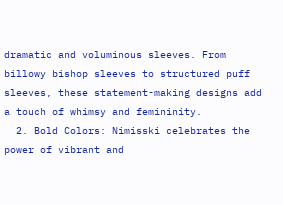dramatic and voluminous sleeves. From billowy bishop sleeves to structured puff sleeves, these statement-making designs add a touch of whimsy and femininity.
  2. Bold Colors: Nimisski celebrates the power of vibrant and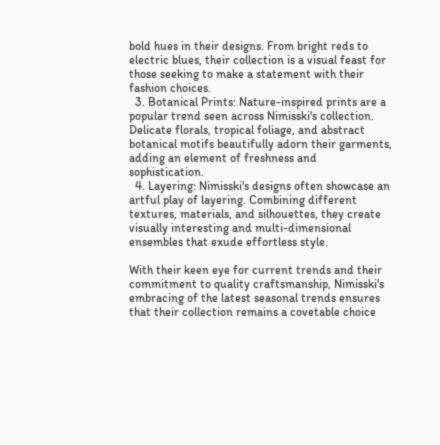bold hues in their designs. From bright reds to electric blues, their collection is a visual feast for those seeking to make a statement with their fashion choices.
  3. Botanical Prints: Nature-inspired prints are a popular trend seen across Nimisski's collection. Delicate florals, tropical foliage, and abstract botanical motifs beautifully adorn their garments, adding an element of freshness and sophistication.
  4. Layering: Nimisski's designs often showcase an artful play of layering. Combining different textures, materials, and silhouettes, they create visually interesting and multi-dimensional ensembles that exude effortless style.

With their keen eye for current trends and their commitment to quality craftsmanship, Nimisski's embracing of the latest seasonal trends ensures that their collection remains a covetable choice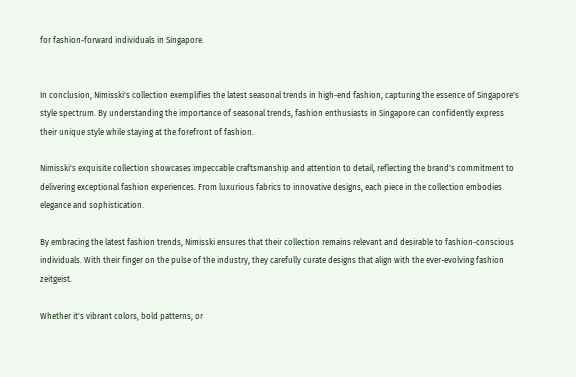for fashion-forward individuals in Singapore.


In conclusion, Nimisski's collection exemplifies the latest seasonal trends in high-end fashion, capturing the essence of Singapore's style spectrum. By understanding the importance of seasonal trends, fashion enthusiasts in Singapore can confidently express their unique style while staying at the forefront of fashion.

Nimisski's exquisite collection showcases impeccable craftsmanship and attention to detail, reflecting the brand's commitment to delivering exceptional fashion experiences. From luxurious fabrics to innovative designs, each piece in the collection embodies elegance and sophistication.

By embracing the latest fashion trends, Nimisski ensures that their collection remains relevant and desirable to fashion-conscious individuals. With their finger on the pulse of the industry, they carefully curate designs that align with the ever-evolving fashion zeitgeist.

Whether it's vibrant colors, bold patterns, or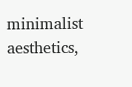minimalist aesthetics,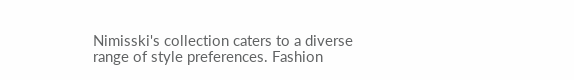Nimisski's collection caters to a diverse range of style preferences. Fashion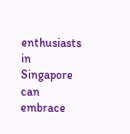enthusiasts in Singapore can embrace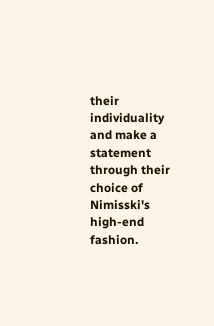their individuality and make a statement through their choice of Nimisski's high-end fashion.